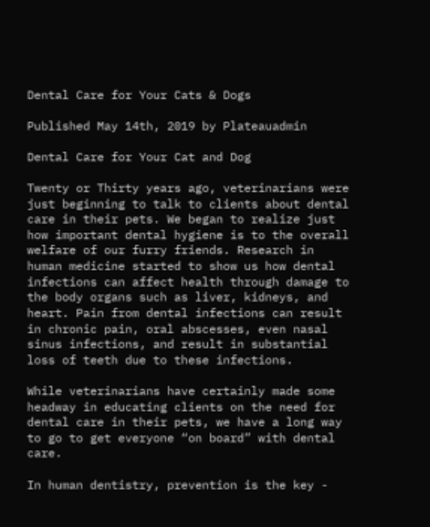Dental Care for Your Cats & Dogs

Published May 14th, 2019 by Plateauadmin

Dental Care for Your Cat and Dog

Twenty or Thirty years ago, veterinarians were just beginning to talk to clients about dental care in their pets. We began to realize just how important dental hygiene is to the overall welfare of our furry friends. Research in human medicine started to show us how dental infections can affect health through damage to the body organs such as liver, kidneys, and heart. Pain from dental infections can result in chronic pain, oral abscesses, even nasal sinus infections, and result in substantial loss of teeth due to these infections.

While veterinarians have certainly made some headway in educating clients on the need for dental care in their pets, we have a long way to go to get everyone “on board” with dental care.

In human dentistry, prevention is the key -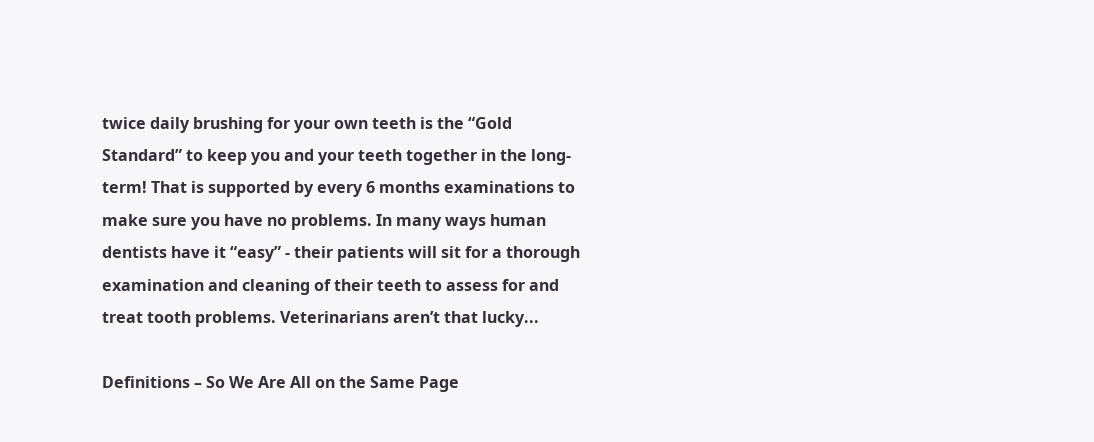twice daily brushing for your own teeth is the “Gold Standard” to keep you and your teeth together in the long-term! That is supported by every 6 months examinations to make sure you have no problems. In many ways human dentists have it “easy” - their patients will sit for a thorough examination and cleaning of their teeth to assess for and treat tooth problems. Veterinarians aren’t that lucky...

Definitions – So We Are All on the Same Page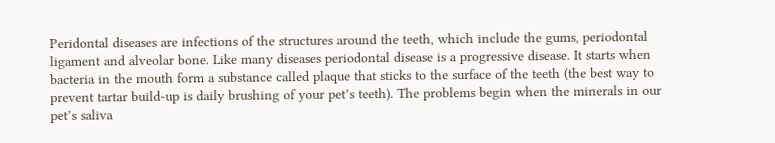Peridontal diseases are infections of the structures around the teeth, which include the gums, periodontal ligament and alveolar bone. Like many diseases periodontal disease is a progressive disease. It starts when bacteria in the mouth form a substance called plaque that sticks to the surface of the teeth (the best way to prevent tartar build-up is daily brushing of your pet’s teeth). The problems begin when the minerals in our pet’s saliva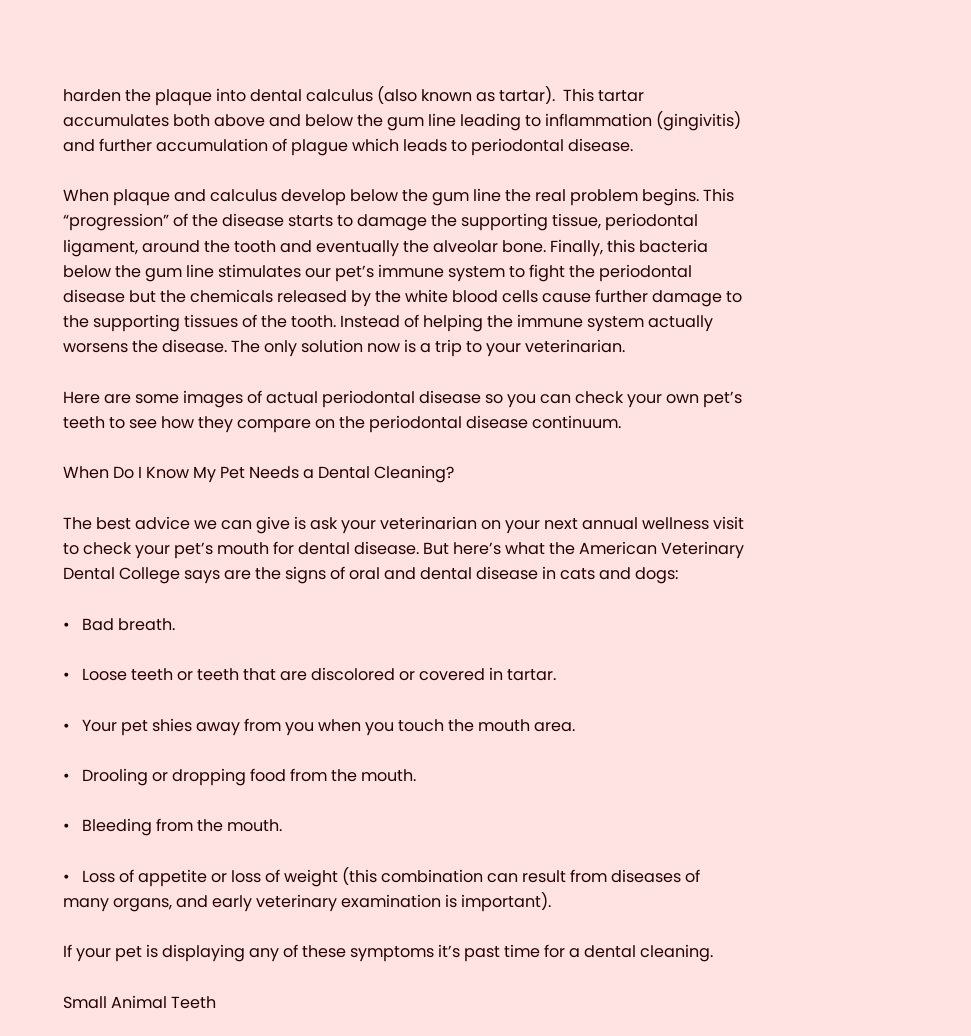harden the plaque into dental calculus (also known as tartar).  This tartar accumulates both above and below the gum line leading to inflammation (gingivitis) and further accumulation of plague which leads to periodontal disease.

When plaque and calculus develop below the gum line the real problem begins. This “progression” of the disease starts to damage the supporting tissue, periodontal ligament, around the tooth and eventually the alveolar bone. Finally, this bacteria below the gum line stimulates our pet’s immune system to fight the periodontal disease but the chemicals released by the white blood cells cause further damage to the supporting tissues of the tooth. Instead of helping the immune system actually worsens the disease. The only solution now is a trip to your veterinarian.

Here are some images of actual periodontal disease so you can check your own pet’s teeth to see how they compare on the periodontal disease continuum.

When Do I Know My Pet Needs a Dental Cleaning?

The best advice we can give is ask your veterinarian on your next annual wellness visit to check your pet’s mouth for dental disease. But here’s what the American Veterinary Dental College says are the signs of oral and dental disease in cats and dogs:

•   Bad breath.

•   Loose teeth or teeth that are discolored or covered in tartar.

•   Your pet shies away from you when you touch the mouth area.

•   Drooling or dropping food from the mouth.

•   Bleeding from the mouth.

•   Loss of appetite or loss of weight (this combination can result from diseases of many organs, and early veterinary examination is important).

If your pet is displaying any of these symptoms it’s past time for a dental cleaning.

Small Animal Teeth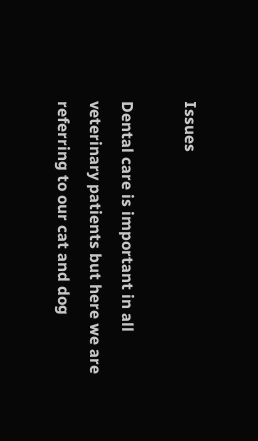Issues

Dental care is important in all veterinary patients but here we are referring to our cat and dog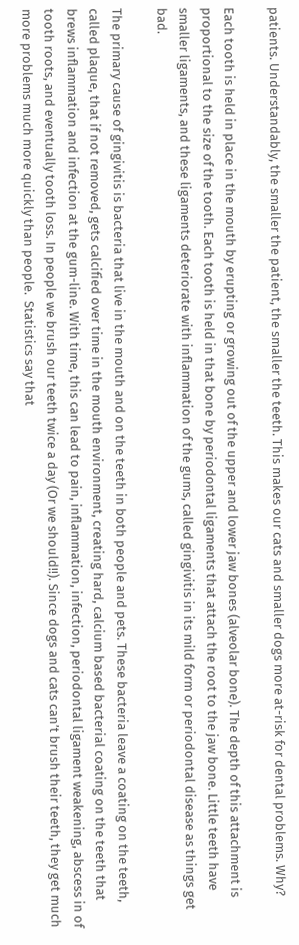patients. Understandably, the smaller the patient, the smaller the teeth. This makes our cats and smaller dogs more at-risk for dental problems. Why?

Each tooth is held in place in the mouth by erupting or growing out of the upper and lower jaw bones (alveolar bone). The depth of this attachment is proportional to the size of the tooth. Each tooth is held in that bone by periodontal ligaments that attach the root to the jaw bone. Little teeth have smaller ligaments, and these ligaments deteriorate with inflammation of the gums, called gingivitis in its mild form or periodontal disease as things get bad.

The primary cause of gingivitis is bacteria that live in the mouth and on the teeth in both people and pets. These bacteria leave a coating on the teeth, called plaque, that if not removed, gets calcified over time in the mouth environment, creating hard, calcium based bacterial coating on the teeth that brews inflammation and infection at the gum-line. With time, this can lead to pain, inflammation, infection, periodontal ligament weakening, abscess in of tooth roots, and eventually tooth loss. In people we brush our teeth twice a day (Or we should!!). Since dogs and cats can’t brush their teeth, they get much more problems much more quickly than people.  Statistics say that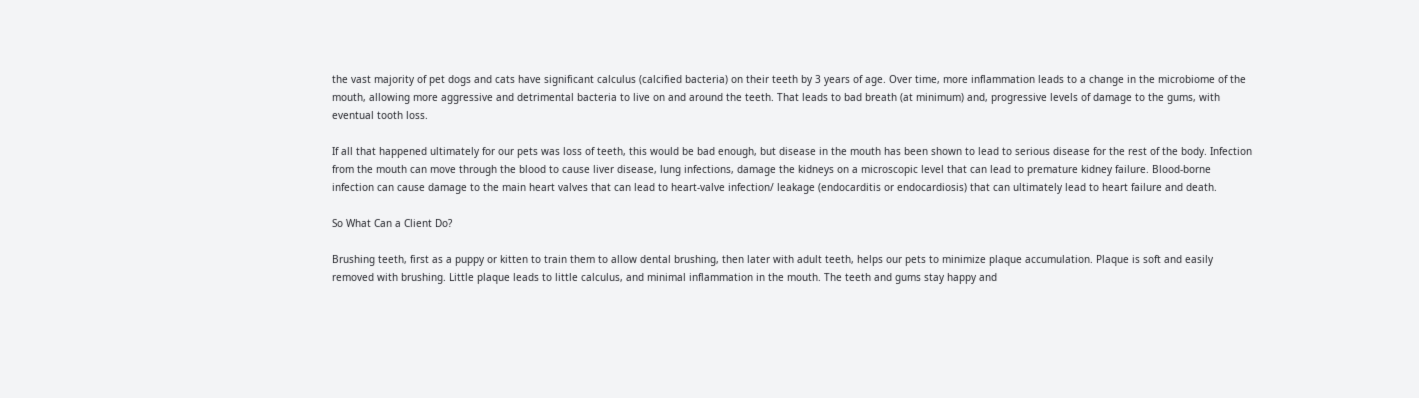the vast majority of pet dogs and cats have significant calculus (calcified bacteria) on their teeth by 3 years of age. Over time, more inflammation leads to a change in the microbiome of the mouth, allowing more aggressive and detrimental bacteria to live on and around the teeth. That leads to bad breath (at minimum) and, progressive levels of damage to the gums, with eventual tooth loss.

If all that happened ultimately for our pets was loss of teeth, this would be bad enough, but disease in the mouth has been shown to lead to serious disease for the rest of the body. Infection from the mouth can move through the blood to cause liver disease, lung infections, damage the kidneys on a microscopic level that can lead to premature kidney failure. Blood-borne infection can cause damage to the main heart valves that can lead to heart-valve infection/ leakage (endocarditis or endocardiosis) that can ultimately lead to heart failure and death.

So What Can a Client Do?

Brushing teeth, first as a puppy or kitten to train them to allow dental brushing, then later with adult teeth, helps our pets to minimize plaque accumulation. Plaque is soft and easily removed with brushing. Little plaque leads to little calculus, and minimal inflammation in the mouth. The teeth and gums stay happy and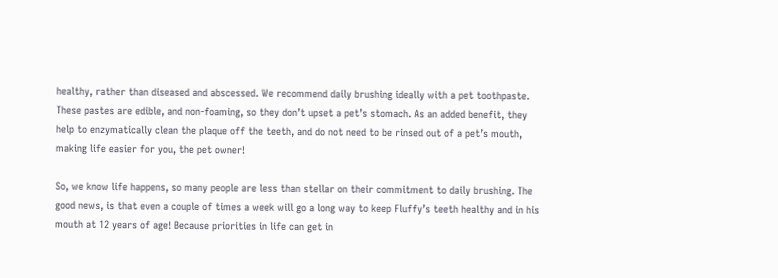healthy, rather than diseased and abscessed. We recommend daily brushing ideally with a pet toothpaste. These pastes are edible, and non-foaming, so they don’t upset a pet’s stomach. As an added benefit, they help to enzymatically clean the plaque off the teeth, and do not need to be rinsed out of a pet’s mouth, making life easier for you, the pet owner!

So, we know life happens, so many people are less than stellar on their commitment to daily brushing. The good news, is that even a couple of times a week will go a long way to keep Fluffy’s teeth healthy and in his mouth at 12 years of age! Because priorities in life can get in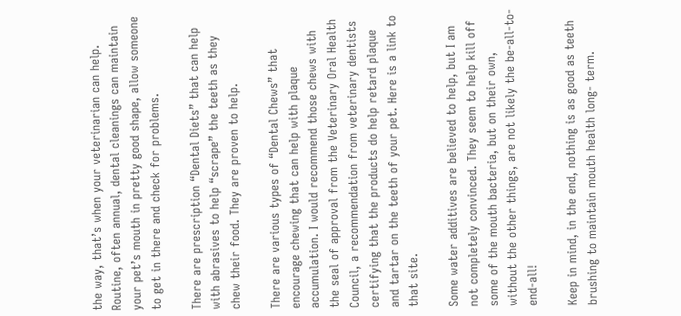the way, that’s when your veterinarian can help. Routine, often annual, dental cleanings can maintain your pet’s mouth in pretty good shape, allow someone to get in there and check for problems.

There are prescription “Dental Diets” that can help with abrasives to help “scrape” the teeth as they chew their food. They are proven to help.

There are various types of “Dental Chews” that encourage chewing that can help with plaque accumulation. I would recommend those chews with the seal of approval from the Veterinary Oral Health Council, a recommendation from veterinary dentists certifying that the products do help retard plaque and tartar on the teeth of your pet. Here is a link to that site.

Some water additives are believed to help, but I am not completely convinced. They seem to help kill off some of the mouth bacteria, but on their own, without the other things, are not likely the be-all-to-end-all!

Keep in mind, in the end, nothing is as good as teeth brushing to maintain mouth health long- term.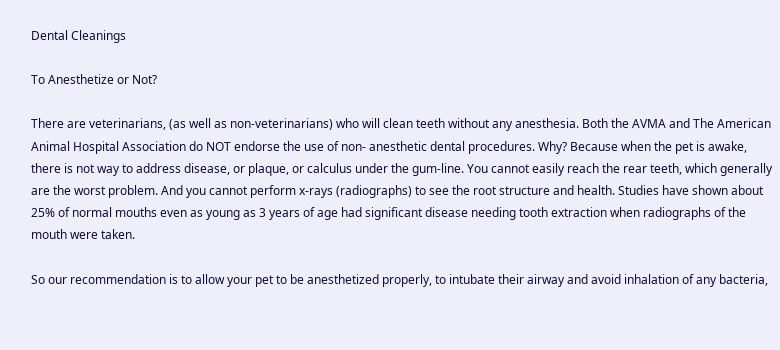Dental Cleanings

To Anesthetize or Not?

There are veterinarians, (as well as non-veterinarians) who will clean teeth without any anesthesia. Both the AVMA and The American Animal Hospital Association do NOT endorse the use of non- anesthetic dental procedures. Why? Because when the pet is awake, there is not way to address disease, or plaque, or calculus under the gum-line. You cannot easily reach the rear teeth, which generally are the worst problem. And you cannot perform x-rays (radiographs) to see the root structure and health. Studies have shown about 25% of normal mouths even as young as 3 years of age had significant disease needing tooth extraction when radiographs of the mouth were taken.

So our recommendation is to allow your pet to be anesthetized properly, to intubate their airway and avoid inhalation of any bacteria,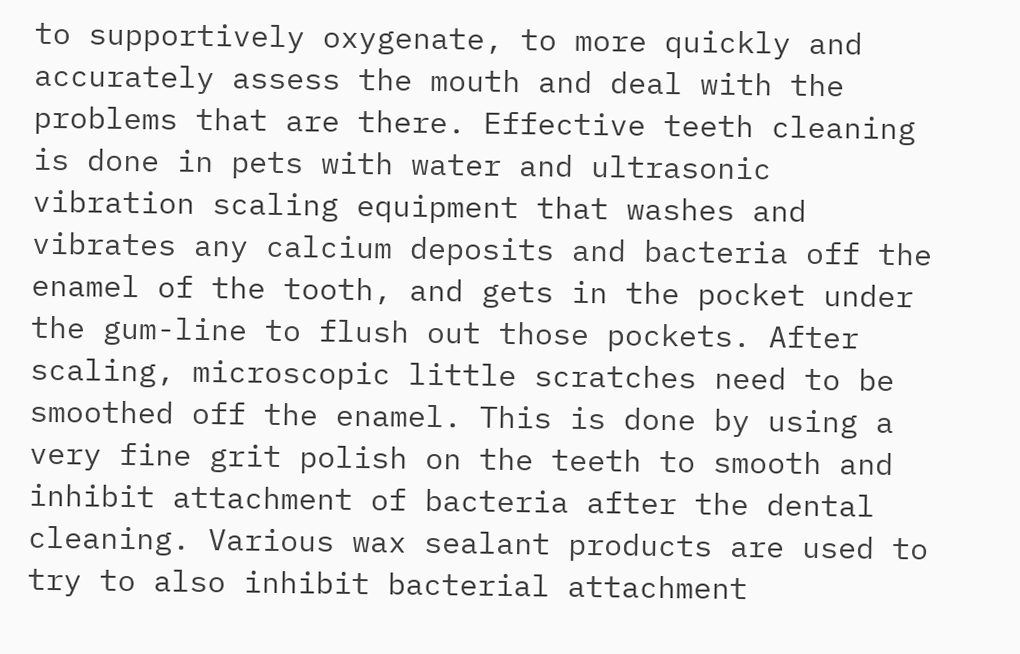to supportively oxygenate, to more quickly and accurately assess the mouth and deal with the problems that are there. Effective teeth cleaning is done in pets with water and ultrasonic vibration scaling equipment that washes and vibrates any calcium deposits and bacteria off the enamel of the tooth, and gets in the pocket under the gum-line to flush out those pockets. After scaling, microscopic little scratches need to be smoothed off the enamel. This is done by using a very fine grit polish on the teeth to smooth and inhibit attachment of bacteria after the dental cleaning. Various wax sealant products are used to try to also inhibit bacterial attachment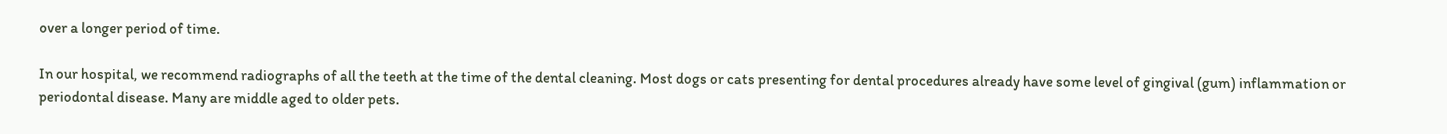over a longer period of time.

In our hospital, we recommend radiographs of all the teeth at the time of the dental cleaning. Most dogs or cats presenting for dental procedures already have some level of gingival (gum) inflammation or periodontal disease. Many are middle aged to older pets.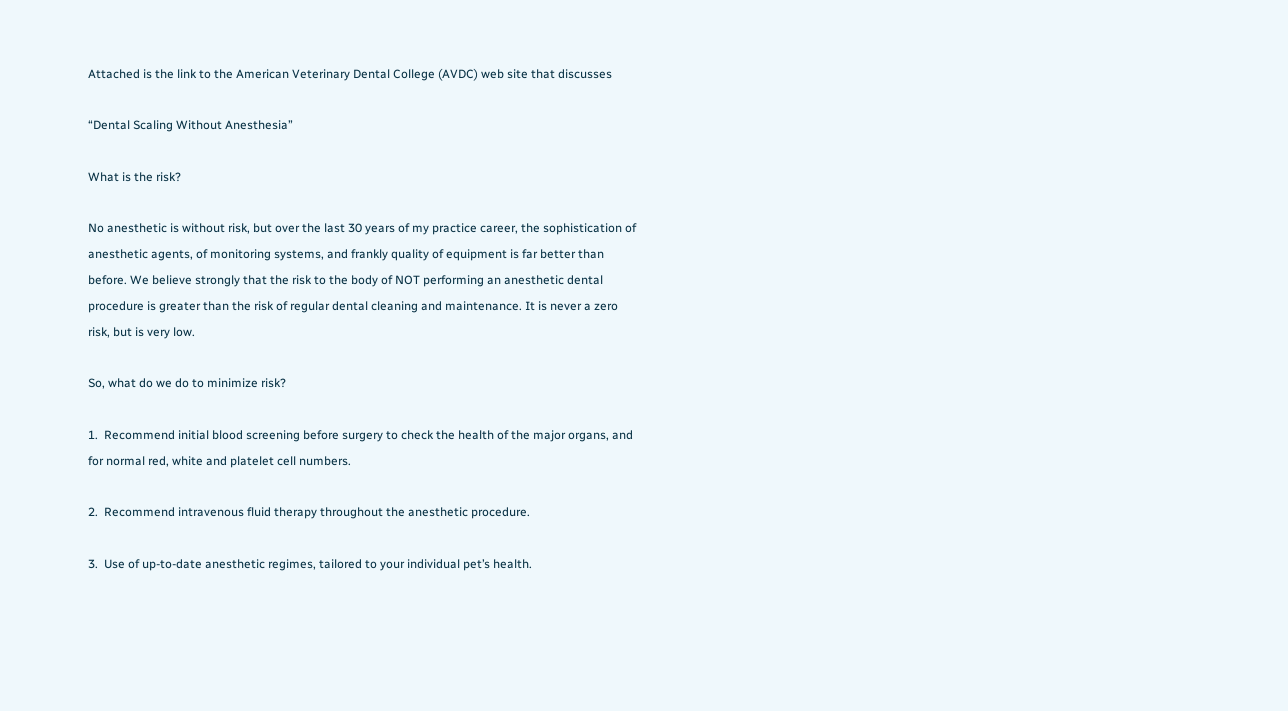Attached is the link to the American Veterinary Dental College (AVDC) web site that discusses

“Dental Scaling Without Anesthesia”

What is the risk?

No anesthetic is without risk, but over the last 30 years of my practice career, the sophistication of anesthetic agents, of monitoring systems, and frankly quality of equipment is far better than before. We believe strongly that the risk to the body of NOT performing an anesthetic dental procedure is greater than the risk of regular dental cleaning and maintenance. It is never a zero risk, but is very low.

So, what do we do to minimize risk?

1.  Recommend initial blood screening before surgery to check the health of the major organs, and for normal red, white and platelet cell numbers.

2.  Recommend intravenous fluid therapy throughout the anesthetic procedure.

3.  Use of up-to-date anesthetic regimes, tailored to your individual pet’s health.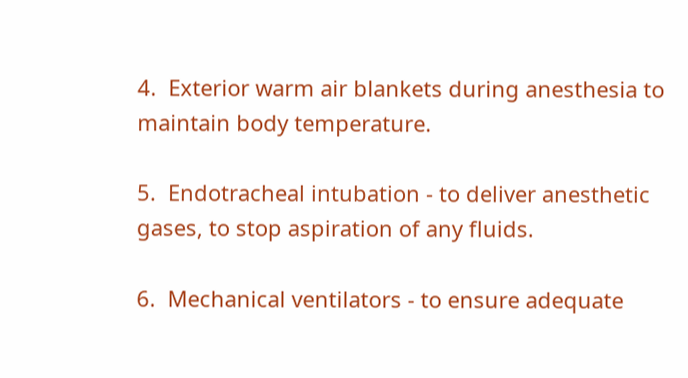4.  Exterior warm air blankets during anesthesia to maintain body temperature.

5.  Endotracheal intubation - to deliver anesthetic gases, to stop aspiration of any fluids.

6.  Mechanical ventilators - to ensure adequate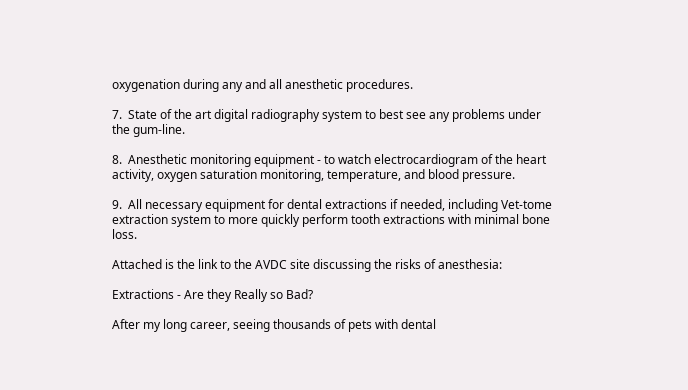oxygenation during any and all anesthetic procedures.

7.  State of the art digital radiography system to best see any problems under the gum-line.

8.  Anesthetic monitoring equipment - to watch electrocardiogram of the heart activity, oxygen saturation monitoring, temperature, and blood pressure.

9.  All necessary equipment for dental extractions if needed, including Vet-tome extraction system to more quickly perform tooth extractions with minimal bone loss.

Attached is the link to the AVDC site discussing the risks of anesthesia:

Extractions - Are they Really so Bad?

After my long career, seeing thousands of pets with dental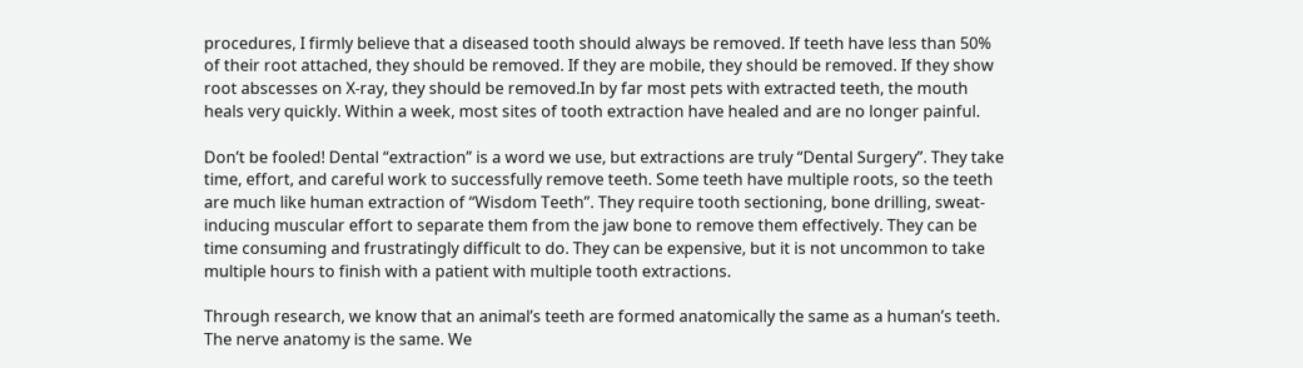procedures, I firmly believe that a diseased tooth should always be removed. If teeth have less than 50% of their root attached, they should be removed. If they are mobile, they should be removed. If they show root abscesses on X-ray, they should be removed.In by far most pets with extracted teeth, the mouth heals very quickly. Within a week, most sites of tooth extraction have healed and are no longer painful.

Don’t be fooled! Dental “extraction” is a word we use, but extractions are truly “Dental Surgery”. They take time, effort, and careful work to successfully remove teeth. Some teeth have multiple roots, so the teeth are much like human extraction of “Wisdom Teeth”. They require tooth sectioning, bone drilling, sweat-inducing muscular effort to separate them from the jaw bone to remove them effectively. They can be time consuming and frustratingly difficult to do. They can be expensive, but it is not uncommon to take multiple hours to finish with a patient with multiple tooth extractions.

Through research, we know that an animal’s teeth are formed anatomically the same as a human’s teeth. The nerve anatomy is the same. We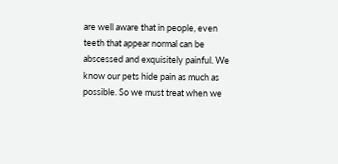are well aware that in people, even teeth that appear normal can be abscessed and exquisitely painful. We know our pets hide pain as much as possible. So we must treat when we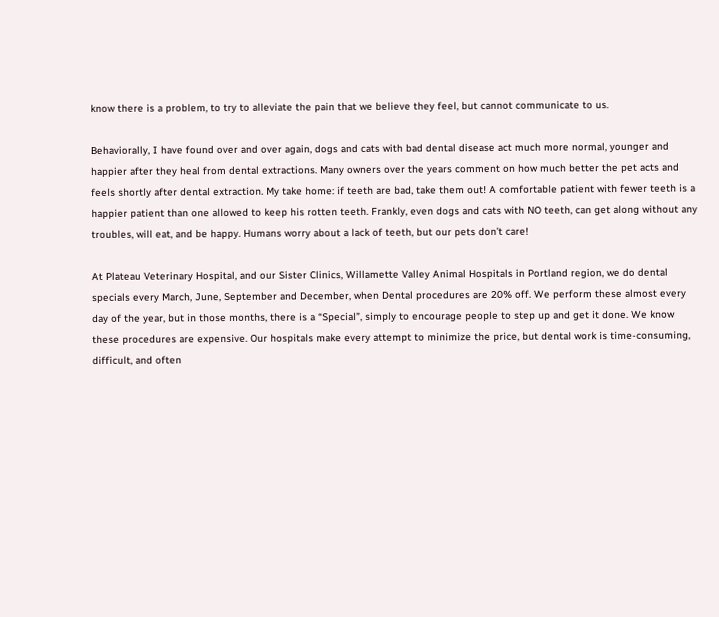know there is a problem, to try to alleviate the pain that we believe they feel, but cannot communicate to us.

Behaviorally, I have found over and over again, dogs and cats with bad dental disease act much more normal, younger and happier after they heal from dental extractions. Many owners over the years comment on how much better the pet acts and feels shortly after dental extraction. My take home: if teeth are bad, take them out! A comfortable patient with fewer teeth is a happier patient than one allowed to keep his rotten teeth. Frankly, even dogs and cats with NO teeth, can get along without any troubles, will eat, and be happy. Humans worry about a lack of teeth, but our pets don’t care!

At Plateau Veterinary Hospital, and our Sister Clinics, Willamette Valley Animal Hospitals in Portland region, we do dental specials every March, June, September and December, when Dental procedures are 20% off. We perform these almost every day of the year, but in those months, there is a “Special”, simply to encourage people to step up and get it done. We know these procedures are expensive. Our hospitals make every attempt to minimize the price, but dental work is time-consuming, difficult, and often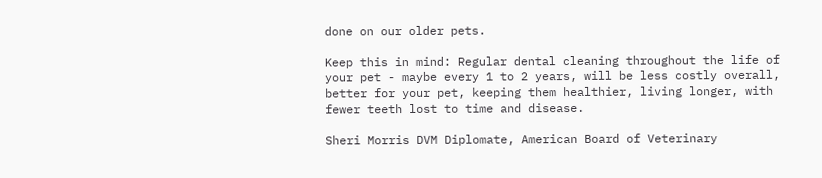done on our older pets.

Keep this in mind: Regular dental cleaning throughout the life of your pet - maybe every 1 to 2 years, will be less costly overall, better for your pet, keeping them healthier, living longer, with fewer teeth lost to time and disease.

Sheri Morris DVM Diplomate, American Board of Veterinary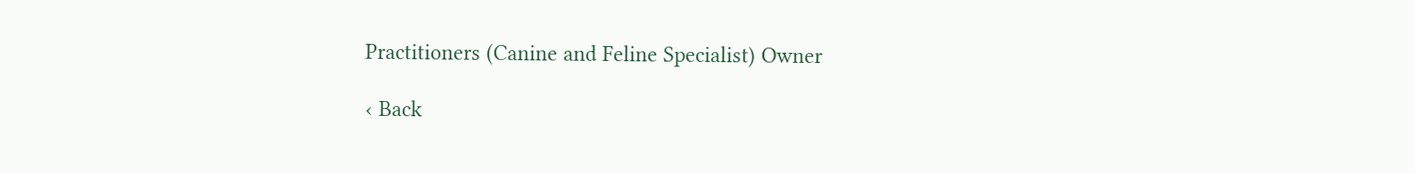Practitioners (Canine and Feline Specialist) Owner

‹ Back